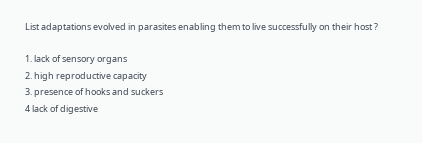List adaptations evolved in parasites enabling them to live successfully on their host ?

1. lack of sensory organs
2. high reproductive capacity
3. presence of hooks and suckers
4 lack of digestive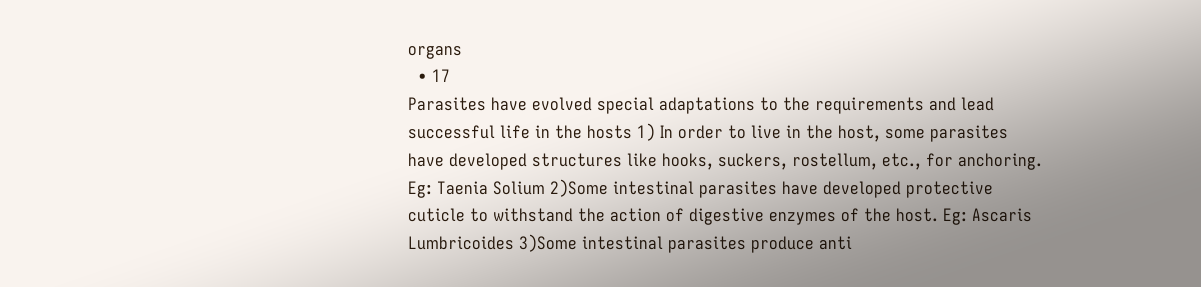organs
  • 17
Parasites have evolved special adaptations to the requirements and lead successful life in the hosts 1) In order to live in the host, some parasites have developed structures like hooks, suckers, rostellum, etc., for anchoring. Eg: Taenia Solium 2)Some intestinal parasites have developed protective cuticle to withstand the action of digestive enzymes of the host. Eg: Ascaris Lumbricoides 3)Some intestinal parasites produce anti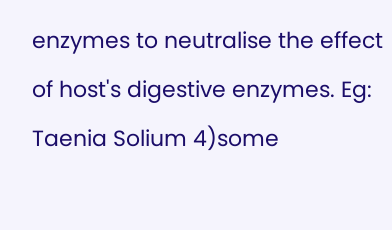enzymes to neutralise the effect of host's digestive enzymes. Eg: Taenia Solium 4)some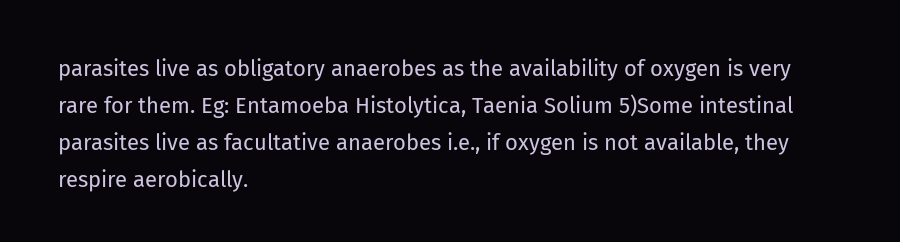parasites live as obligatory anaerobes as the availability of oxygen is very rare for them. Eg: Entamoeba Histolytica, Taenia Solium 5)Some intestinal parasites live as facultative anaerobes i.e., if oxygen is not available, they respire aerobically.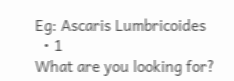Eg: Ascaris Lumbricoides
  • 1
What are you looking for?